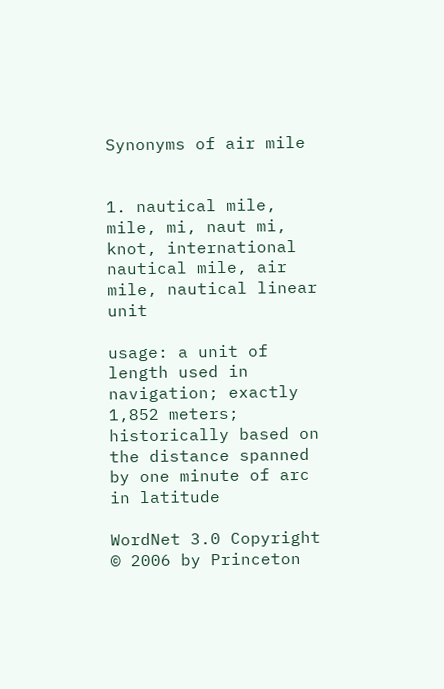Synonyms of air mile


1. nautical mile, mile, mi, naut mi, knot, international nautical mile, air mile, nautical linear unit

usage: a unit of length used in navigation; exactly 1,852 meters; historically based on the distance spanned by one minute of arc in latitude

WordNet 3.0 Copyright © 2006 by Princeton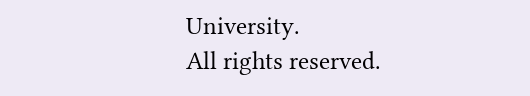University.
All rights reserved.